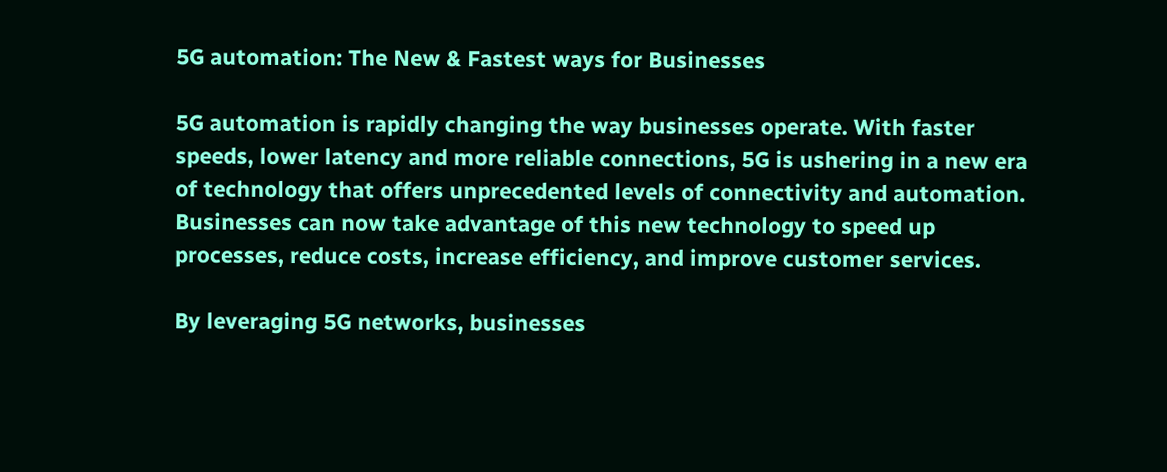5G automation: The New & Fastest ways for Businesses

5G automation is rapidly changing the way businesses operate. With faster speeds, lower latency and more reliable connections, 5G is ushering in a new era of technology that offers unprecedented levels of connectivity and automation. Businesses can now take advantage of this new technology to speed up processes, reduce costs, increase efficiency, and improve customer services.

By leveraging 5G networks, businesses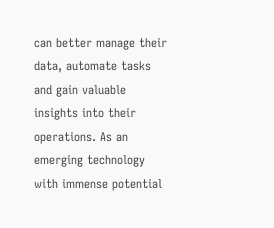can better manage their data, automate tasks and gain valuable insights into their operations. As an emerging technology with immense potential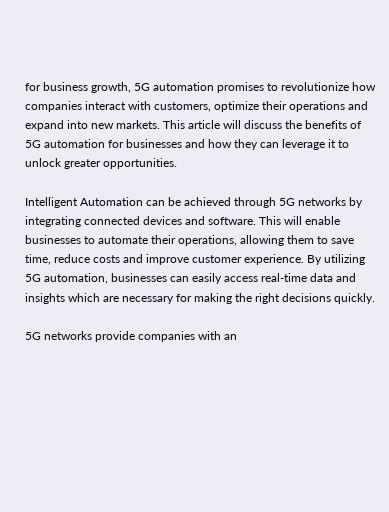for business growth, 5G automation promises to revolutionize how companies interact with customers, optimize their operations and expand into new markets. This article will discuss the benefits of 5G automation for businesses and how they can leverage it to unlock greater opportunities.

Intelligent Automation can be achieved through 5G networks by integrating connected devices and software. This will enable businesses to automate their operations, allowing them to save time, reduce costs and improve customer experience. By utilizing 5G automation, businesses can easily access real-time data and insights which are necessary for making the right decisions quickly.

5G networks provide companies with an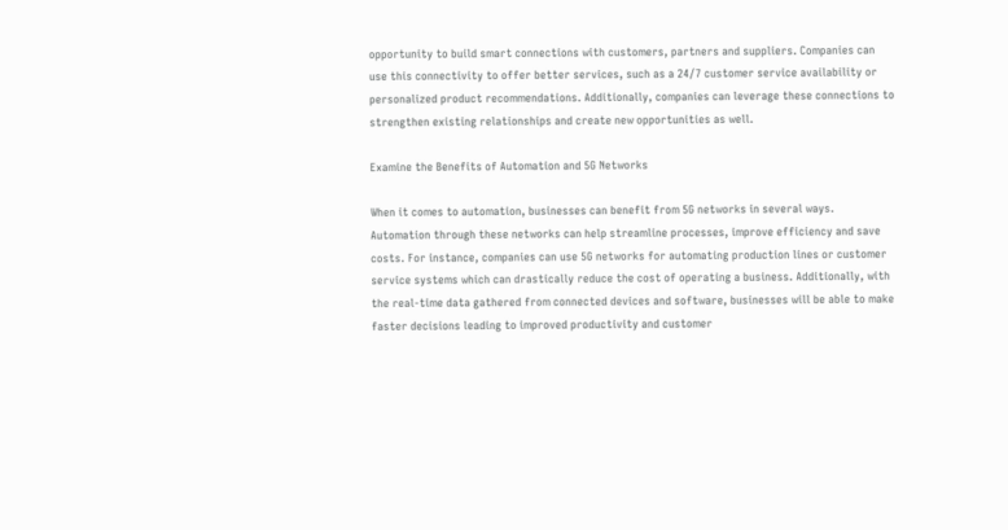opportunity to build smart connections with customers, partners and suppliers. Companies can use this connectivity to offer better services, such as a 24/7 customer service availability or personalized product recommendations. Additionally, companies can leverage these connections to strengthen existing relationships and create new opportunities as well.

Examine the Benefits of Automation and 5G Networks

When it comes to automation, businesses can benefit from 5G networks in several ways. Automation through these networks can help streamline processes, improve efficiency and save costs. For instance, companies can use 5G networks for automating production lines or customer service systems which can drastically reduce the cost of operating a business. Additionally, with the real-time data gathered from connected devices and software, businesses will be able to make faster decisions leading to improved productivity and customer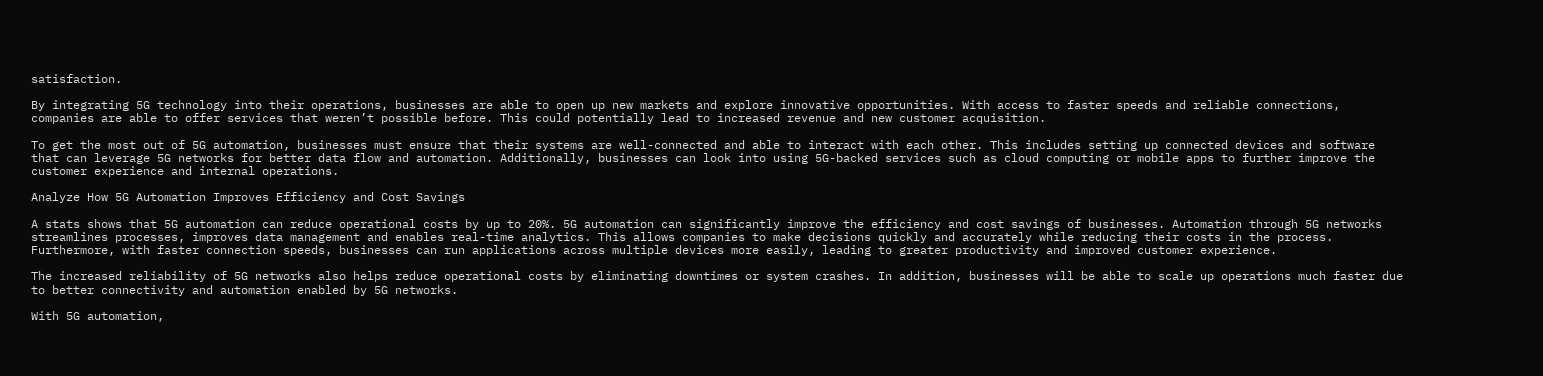satisfaction.

By integrating 5G technology into their operations, businesses are able to open up new markets and explore innovative opportunities. With access to faster speeds and reliable connections, companies are able to offer services that weren’t possible before. This could potentially lead to increased revenue and new customer acquisition.

To get the most out of 5G automation, businesses must ensure that their systems are well-connected and able to interact with each other. This includes setting up connected devices and software that can leverage 5G networks for better data flow and automation. Additionally, businesses can look into using 5G-backed services such as cloud computing or mobile apps to further improve the customer experience and internal operations.

Analyze How 5G Automation Improves Efficiency and Cost Savings

A stats shows that 5G automation can reduce operational costs by up to 20%. 5G automation can significantly improve the efficiency and cost savings of businesses. Automation through 5G networks streamlines processes, improves data management and enables real-time analytics. This allows companies to make decisions quickly and accurately while reducing their costs in the process. Furthermore, with faster connection speeds, businesses can run applications across multiple devices more easily, leading to greater productivity and improved customer experience.

The increased reliability of 5G networks also helps reduce operational costs by eliminating downtimes or system crashes. In addition, businesses will be able to scale up operations much faster due to better connectivity and automation enabled by 5G networks.

With 5G automation,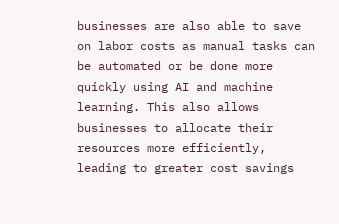businesses are also able to save on labor costs as manual tasks can be automated or be done more quickly using AI and machine learning. This also allows businesses to allocate their resources more efficiently, leading to greater cost savings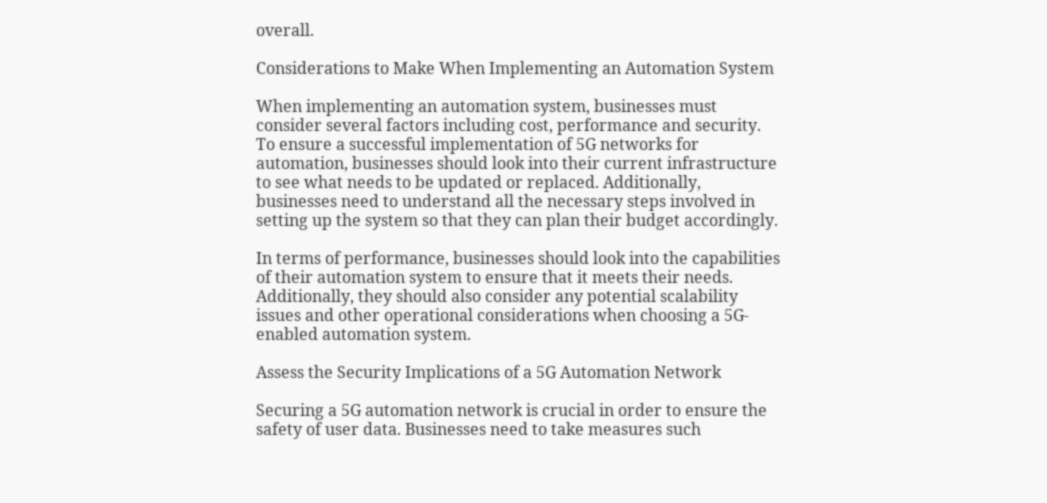overall.

Considerations to Make When Implementing an Automation System

When implementing an automation system, businesses must consider several factors including cost, performance and security. To ensure a successful implementation of 5G networks for automation, businesses should look into their current infrastructure to see what needs to be updated or replaced. Additionally, businesses need to understand all the necessary steps involved in setting up the system so that they can plan their budget accordingly.

In terms of performance, businesses should look into the capabilities of their automation system to ensure that it meets their needs. Additionally, they should also consider any potential scalability issues and other operational considerations when choosing a 5G-enabled automation system.

Assess the Security Implications of a 5G Automation Network

Securing a 5G automation network is crucial in order to ensure the safety of user data. Businesses need to take measures such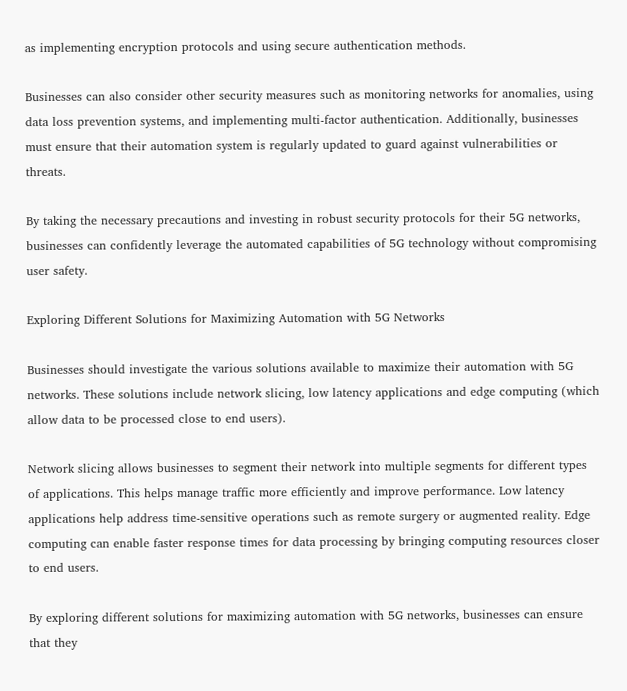as implementing encryption protocols and using secure authentication methods.

Businesses can also consider other security measures such as monitoring networks for anomalies, using data loss prevention systems, and implementing multi-factor authentication. Additionally, businesses must ensure that their automation system is regularly updated to guard against vulnerabilities or threats.

By taking the necessary precautions and investing in robust security protocols for their 5G networks, businesses can confidently leverage the automated capabilities of 5G technology without compromising user safety.

Exploring Different Solutions for Maximizing Automation with 5G Networks

Businesses should investigate the various solutions available to maximize their automation with 5G networks. These solutions include network slicing, low latency applications and edge computing (which allow data to be processed close to end users).

Network slicing allows businesses to segment their network into multiple segments for different types of applications. This helps manage traffic more efficiently and improve performance. Low latency applications help address time-sensitive operations such as remote surgery or augmented reality. Edge computing can enable faster response times for data processing by bringing computing resources closer to end users.

By exploring different solutions for maximizing automation with 5G networks, businesses can ensure that they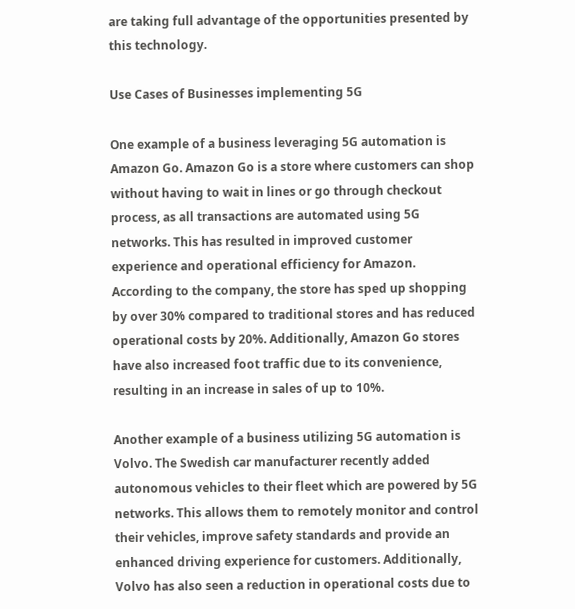are taking full advantage of the opportunities presented by this technology.

Use Cases of Businesses implementing 5G

One example of a business leveraging 5G automation is Amazon Go. Amazon Go is a store where customers can shop without having to wait in lines or go through checkout process, as all transactions are automated using 5G networks. This has resulted in improved customer experience and operational efficiency for Amazon. According to the company, the store has sped up shopping by over 30% compared to traditional stores and has reduced operational costs by 20%. Additionally, Amazon Go stores have also increased foot traffic due to its convenience, resulting in an increase in sales of up to 10%.

Another example of a business utilizing 5G automation is Volvo. The Swedish car manufacturer recently added autonomous vehicles to their fleet which are powered by 5G networks. This allows them to remotely monitor and control their vehicles, improve safety standards and provide an enhanced driving experience for customers. Additionally, Volvo has also seen a reduction in operational costs due to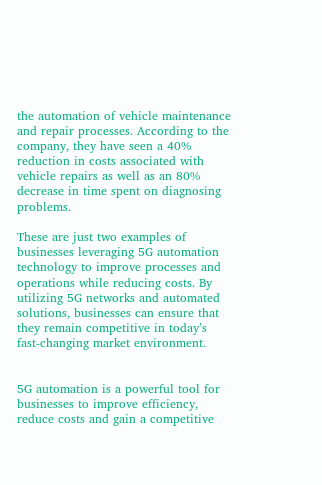the automation of vehicle maintenance and repair processes. According to the company, they have seen a 40% reduction in costs associated with vehicle repairs as well as an 80% decrease in time spent on diagnosing problems.

These are just two examples of businesses leveraging 5G automation technology to improve processes and operations while reducing costs. By utilizing 5G networks and automated solutions, businesses can ensure that they remain competitive in today’s fast-changing market environment.


5G automation is a powerful tool for businesses to improve efficiency, reduce costs and gain a competitive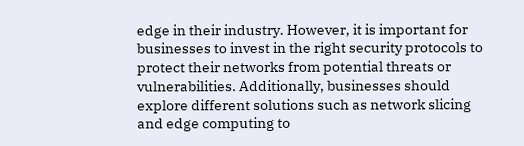edge in their industry. However, it is important for businesses to invest in the right security protocols to protect their networks from potential threats or vulnerabilities. Additionally, businesses should explore different solutions such as network slicing and edge computing to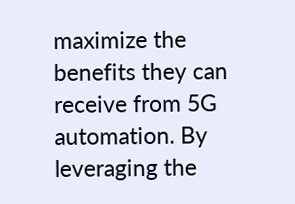maximize the benefits they can receive from 5G automation. By leveraging the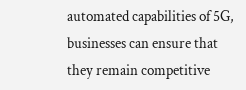automated capabilities of 5G, businesses can ensure that they remain competitive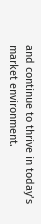and continue to thrive in today’s market environment.